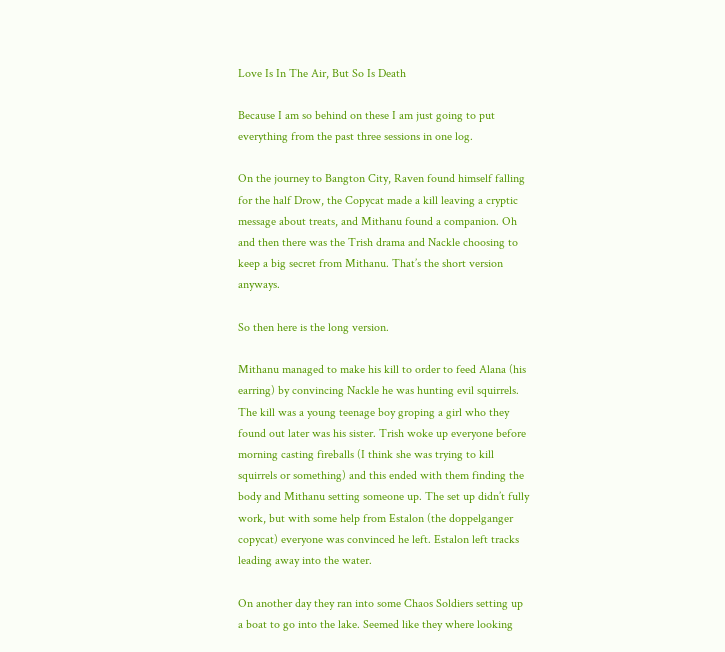Love Is In The Air, But So Is Death

Because I am so behind on these I am just going to put everything from the past three sessions in one log.

On the journey to Bangton City, Raven found himself falling for the half Drow, the Copycat made a kill leaving a cryptic message about treats, and Mithanu found a companion. Oh and then there was the Trish drama and Nackle choosing to keep a big secret from Mithanu. That’s the short version anyways.

So then here is the long version.

Mithanu managed to make his kill to order to feed Alana (his earring) by convincing Nackle he was hunting evil squirrels. The kill was a young teenage boy groping a girl who they found out later was his sister. Trish woke up everyone before morning casting fireballs (I think she was trying to kill squirrels or something) and this ended with them finding the body and Mithanu setting someone up. The set up didn’t fully work, but with some help from Estalon (the doppelganger copycat) everyone was convinced he left. Estalon left tracks leading away into the water.

On another day they ran into some Chaos Soldiers setting up a boat to go into the lake. Seemed like they where looking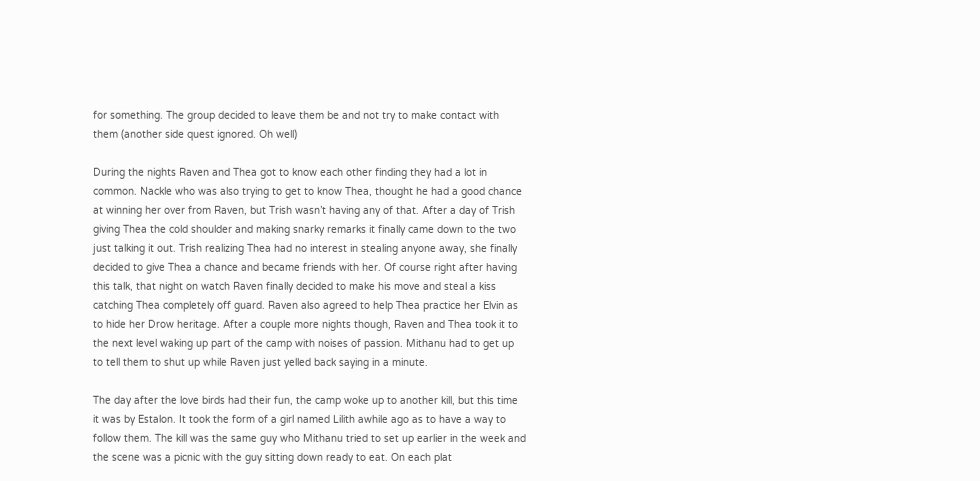for something. The group decided to leave them be and not try to make contact with them (another side quest ignored. Oh well)

During the nights Raven and Thea got to know each other finding they had a lot in common. Nackle who was also trying to get to know Thea, thought he had a good chance at winning her over from Raven, but Trish wasn’t having any of that. After a day of Trish giving Thea the cold shoulder and making snarky remarks it finally came down to the two just talking it out. Trish realizing Thea had no interest in stealing anyone away, she finally decided to give Thea a chance and became friends with her. Of course right after having this talk, that night on watch Raven finally decided to make his move and steal a kiss catching Thea completely off guard. Raven also agreed to help Thea practice her Elvin as to hide her Drow heritage. After a couple more nights though, Raven and Thea took it to the next level waking up part of the camp with noises of passion. Mithanu had to get up to tell them to shut up while Raven just yelled back saying in a minute.

The day after the love birds had their fun, the camp woke up to another kill, but this time it was by Estalon. It took the form of a girl named Lilith awhile ago as to have a way to follow them. The kill was the same guy who Mithanu tried to set up earlier in the week and the scene was a picnic with the guy sitting down ready to eat. On each plat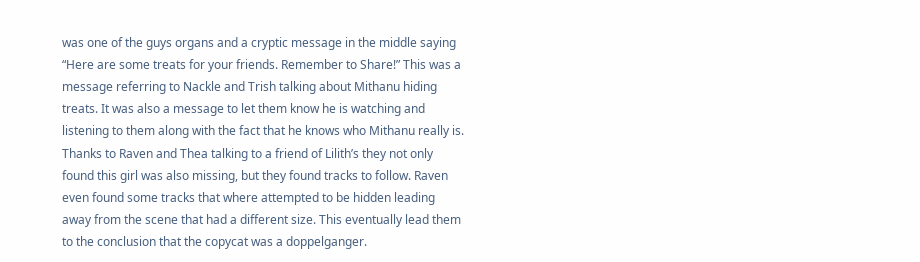was one of the guys organs and a cryptic message in the middle saying “Here are some treats for your friends. Remember to Share!” This was a message referring to Nackle and Trish talking about Mithanu hiding treats. It was also a message to let them know he is watching and listening to them along with the fact that he knows who Mithanu really is. Thanks to Raven and Thea talking to a friend of Lilith’s they not only found this girl was also missing, but they found tracks to follow. Raven even found some tracks that where attempted to be hidden leading away from the scene that had a different size. This eventually lead them to the conclusion that the copycat was a doppelganger.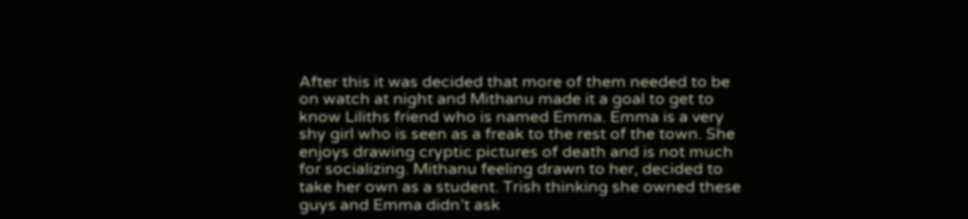After this it was decided that more of them needed to be on watch at night and Mithanu made it a goal to get to know Liliths friend who is named Emma. Emma is a very shy girl who is seen as a freak to the rest of the town. She enjoys drawing cryptic pictures of death and is not much for socializing. Mithanu feeling drawn to her, decided to take her own as a student. Trish thinking she owned these guys and Emma didn’t ask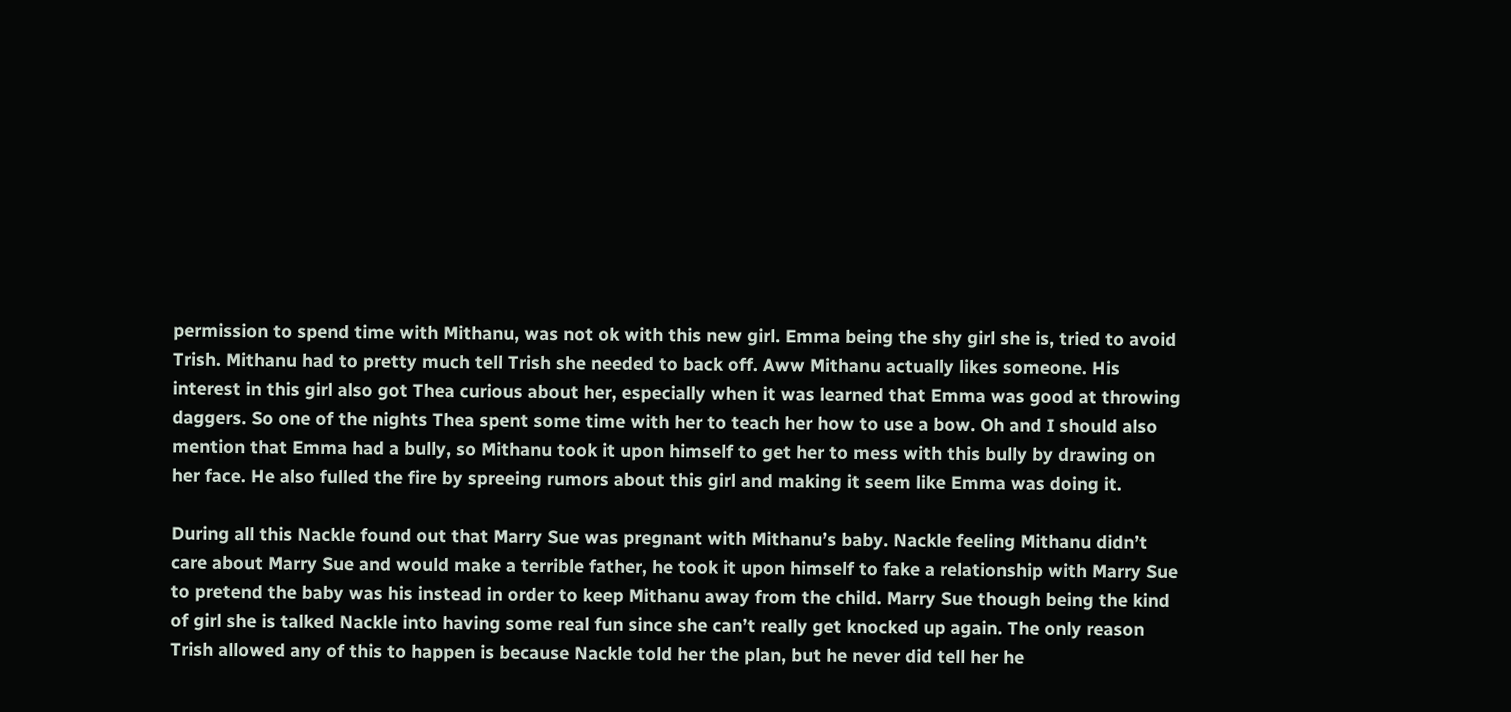permission to spend time with Mithanu, was not ok with this new girl. Emma being the shy girl she is, tried to avoid Trish. Mithanu had to pretty much tell Trish she needed to back off. Aww Mithanu actually likes someone. His interest in this girl also got Thea curious about her, especially when it was learned that Emma was good at throwing daggers. So one of the nights Thea spent some time with her to teach her how to use a bow. Oh and I should also mention that Emma had a bully, so Mithanu took it upon himself to get her to mess with this bully by drawing on her face. He also fulled the fire by spreeing rumors about this girl and making it seem like Emma was doing it.

During all this Nackle found out that Marry Sue was pregnant with Mithanu’s baby. Nackle feeling Mithanu didn’t care about Marry Sue and would make a terrible father, he took it upon himself to fake a relationship with Marry Sue to pretend the baby was his instead in order to keep Mithanu away from the child. Marry Sue though being the kind of girl she is talked Nackle into having some real fun since she can’t really get knocked up again. The only reason Trish allowed any of this to happen is because Nackle told her the plan, but he never did tell her he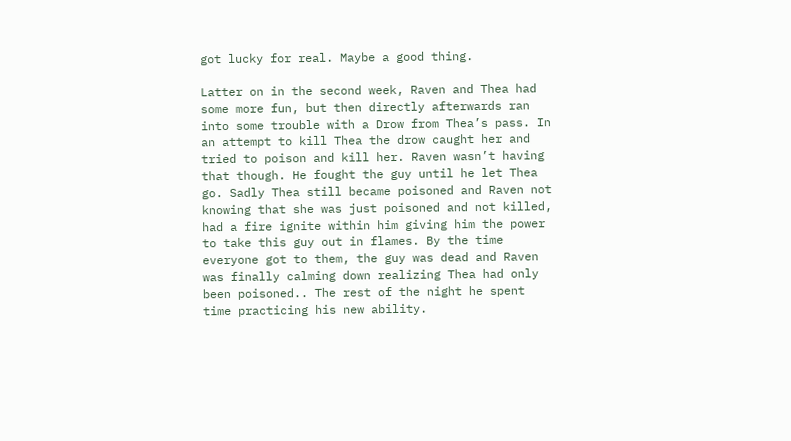got lucky for real. Maybe a good thing.

Latter on in the second week, Raven and Thea had some more fun, but then directly afterwards ran into some trouble with a Drow from Thea’s pass. In an attempt to kill Thea the drow caught her and tried to poison and kill her. Raven wasn’t having that though. He fought the guy until he let Thea go. Sadly Thea still became poisoned and Raven not knowing that she was just poisoned and not killed, had a fire ignite within him giving him the power to take this guy out in flames. By the time everyone got to them, the guy was dead and Raven was finally calming down realizing Thea had only been poisoned.. The rest of the night he spent time practicing his new ability.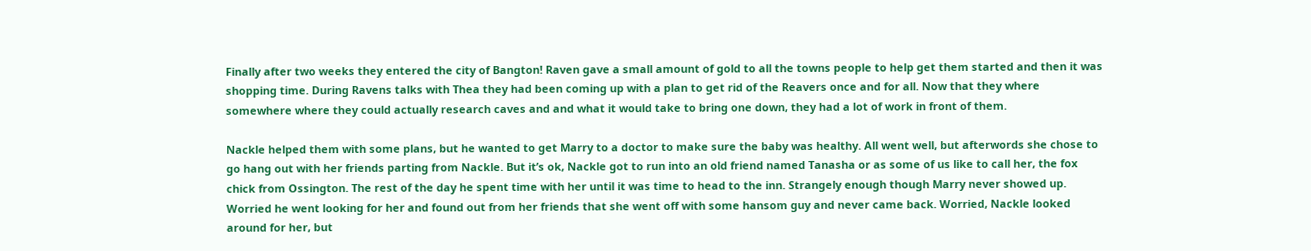Finally after two weeks they entered the city of Bangton! Raven gave a small amount of gold to all the towns people to help get them started and then it was shopping time. During Ravens talks with Thea they had been coming up with a plan to get rid of the Reavers once and for all. Now that they where somewhere where they could actually research caves and and what it would take to bring one down, they had a lot of work in front of them.

Nackle helped them with some plans, but he wanted to get Marry to a doctor to make sure the baby was healthy. All went well, but afterwords she chose to go hang out with her friends parting from Nackle. But it’s ok, Nackle got to run into an old friend named Tanasha or as some of us like to call her, the fox chick from Ossington. The rest of the day he spent time with her until it was time to head to the inn. Strangely enough though Marry never showed up. Worried he went looking for her and found out from her friends that she went off with some hansom guy and never came back. Worried, Nackle looked around for her, but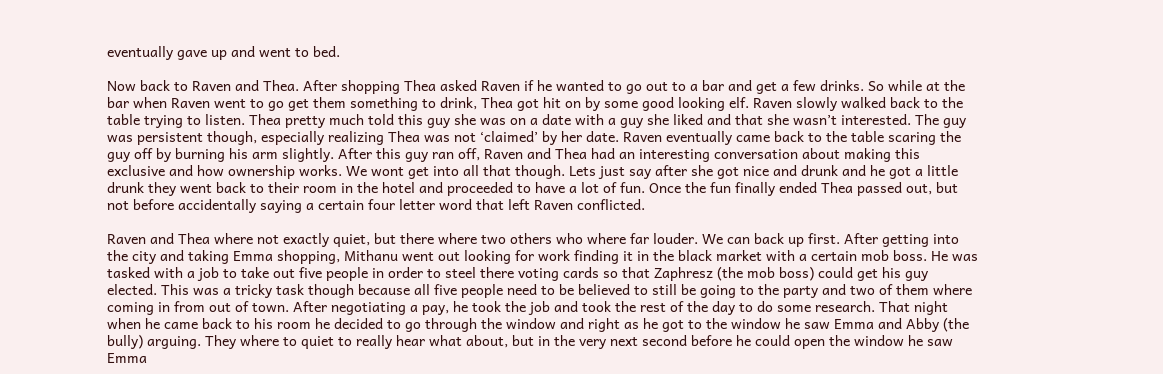eventually gave up and went to bed.

Now back to Raven and Thea. After shopping Thea asked Raven if he wanted to go out to a bar and get a few drinks. So while at the bar when Raven went to go get them something to drink, Thea got hit on by some good looking elf. Raven slowly walked back to the table trying to listen. Thea pretty much told this guy she was on a date with a guy she liked and that she wasn’t interested. The guy was persistent though, especially realizing Thea was not ‘claimed’ by her date. Raven eventually came back to the table scaring the guy off by burning his arm slightly. After this guy ran off, Raven and Thea had an interesting conversation about making this exclusive and how ownership works. We wont get into all that though. Lets just say after she got nice and drunk and he got a little drunk they went back to their room in the hotel and proceeded to have a lot of fun. Once the fun finally ended Thea passed out, but not before accidentally saying a certain four letter word that left Raven conflicted.

Raven and Thea where not exactly quiet, but there where two others who where far louder. We can back up first. After getting into the city and taking Emma shopping, Mithanu went out looking for work finding it in the black market with a certain mob boss. He was tasked with a job to take out five people in order to steel there voting cards so that Zaphresz (the mob boss) could get his guy elected. This was a tricky task though because all five people need to be believed to still be going to the party and two of them where coming in from out of town. After negotiating a pay, he took the job and took the rest of the day to do some research. That night when he came back to his room he decided to go through the window and right as he got to the window he saw Emma and Abby (the bully) arguing. They where to quiet to really hear what about, but in the very next second before he could open the window he saw Emma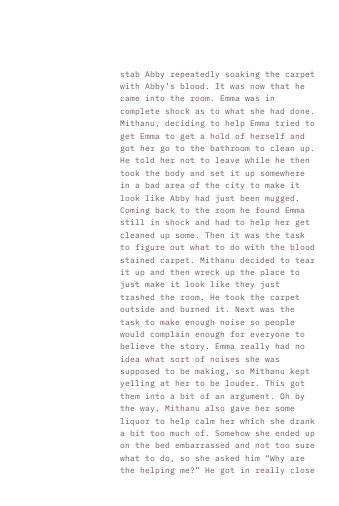stab Abby repeatedly soaking the carpet with Abby’s blood. It was now that he came into the room. Emma was in complete shock as to what she had done. Mithanu, deciding to help Emma tried to get Emma to get a hold of herself and got her go to the bathroom to clean up. He told her not to leave while he then took the body and set it up somewhere in a bad area of the city to make it look like Abby had just been mugged. Coming back to the room he found Emma still in shock and had to help her get cleaned up some. Then it was the task to figure out what to do with the blood stained carpet. Mithanu decided to tear it up and then wreck up the place to just make it look like they just trashed the room. He took the carpet outside and burned it. Next was the task to make enough noise so people would complain enough for everyone to believe the story. Emma really had no idea what sort of noises she was supposed to be making, so Mithanu kept yelling at her to be louder. This got them into a bit of an argument. Oh by the way, Mithanu also gave her some liquor to help calm her which she drank a bit too much of. Somehow she ended up on the bed embarrassed and not too sure what to do, so she asked him “Why are the helping me?” He got in really close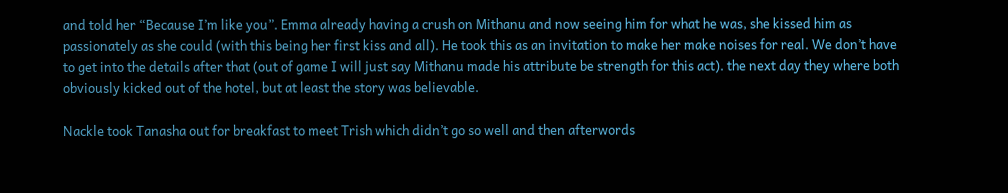and told her “Because I’m like you”. Emma already having a crush on Mithanu and now seeing him for what he was, she kissed him as passionately as she could (with this being her first kiss and all). He took this as an invitation to make her make noises for real. We don’t have to get into the details after that (out of game I will just say Mithanu made his attribute be strength for this act). the next day they where both obviously kicked out of the hotel, but at least the story was believable.

Nackle took Tanasha out for breakfast to meet Trish which didn’t go so well and then afterwords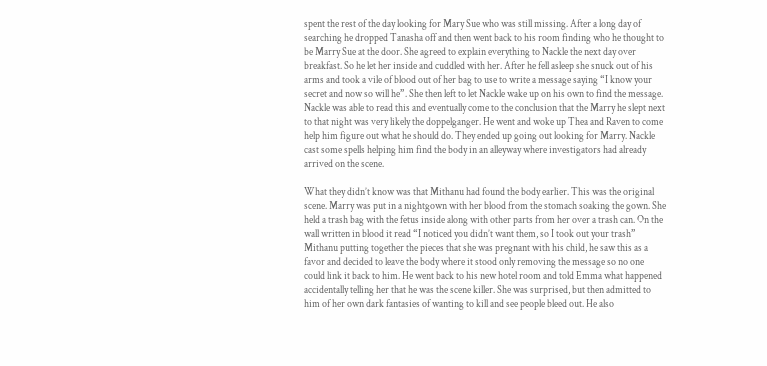spent the rest of the day looking for Mary Sue who was still missing. After a long day of searching he dropped Tanasha off and then went back to his room finding who he thought to be Marry Sue at the door. She agreed to explain everything to Nackle the next day over breakfast. So he let her inside and cuddled with her. After he fell asleep she snuck out of his arms and took a vile of blood out of her bag to use to write a message saying “I know your secret and now so will he”. She then left to let Nackle wake up on his own to find the message. Nackle was able to read this and eventually come to the conclusion that the Marry he slept next to that night was very likely the doppelganger. He went and woke up Thea and Raven to come help him figure out what he should do. They ended up going out looking for Marry. Nackle cast some spells helping him find the body in an alleyway where investigators had already arrived on the scene.

What they didn’t know was that Mithanu had found the body earlier. This was the original scene. Marry was put in a nightgown with her blood from the stomach soaking the gown. She held a trash bag with the fetus inside along with other parts from her over a trash can. On the wall written in blood it read “I noticed you didn’t want them, so I took out your trash” Mithanu putting together the pieces that she was pregnant with his child, he saw this as a favor and decided to leave the body where it stood only removing the message so no one could link it back to him. He went back to his new hotel room and told Emma what happened accidentally telling her that he was the scene killer. She was surprised, but then admitted to him of her own dark fantasies of wanting to kill and see people bleed out. He also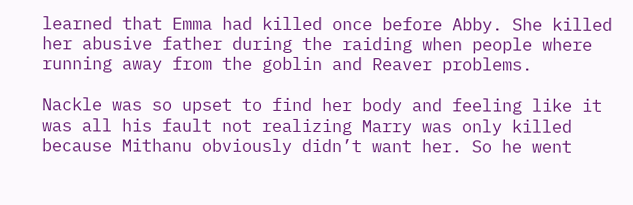learned that Emma had killed once before Abby. She killed her abusive father during the raiding when people where running away from the goblin and Reaver problems.

Nackle was so upset to find her body and feeling like it was all his fault not realizing Marry was only killed because Mithanu obviously didn’t want her. So he went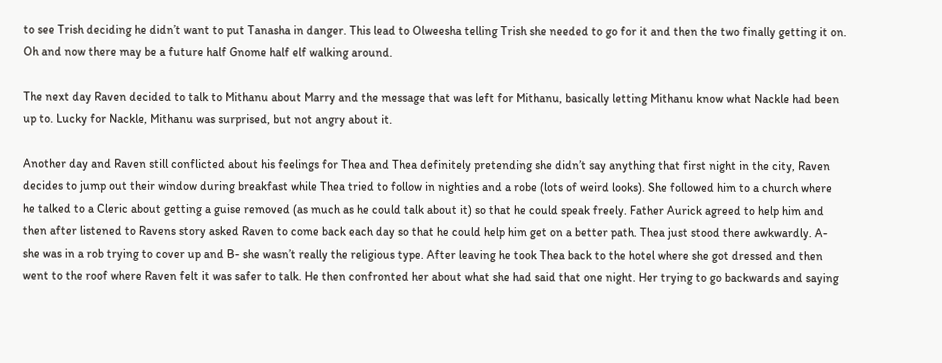to see Trish deciding he didn’t want to put Tanasha in danger. This lead to Olweesha telling Trish she needed to go for it and then the two finally getting it on. Oh and now there may be a future half Gnome half elf walking around.

The next day Raven decided to talk to Mithanu about Marry and the message that was left for Mithanu, basically letting Mithanu know what Nackle had been up to. Lucky for Nackle, Mithanu was surprised, but not angry about it.

Another day and Raven still conflicted about his feelings for Thea and Thea definitely pretending she didn’t say anything that first night in the city, Raven decides to jump out their window during breakfast while Thea tried to follow in nighties and a robe (lots of weird looks). She followed him to a church where he talked to a Cleric about getting a guise removed (as much as he could talk about it) so that he could speak freely. Father Aurick agreed to help him and then after listened to Ravens story asked Raven to come back each day so that he could help him get on a better path. Thea just stood there awkwardly. A- she was in a rob trying to cover up and B- she wasn’t really the religious type. After leaving he took Thea back to the hotel where she got dressed and then went to the roof where Raven felt it was safer to talk. He then confronted her about what she had said that one night. Her trying to go backwards and saying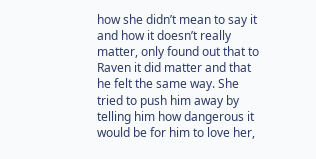how she didn’t mean to say it and how it doesn’t really matter, only found out that to Raven it did matter and that he felt the same way. She tried to push him away by telling him how dangerous it would be for him to love her,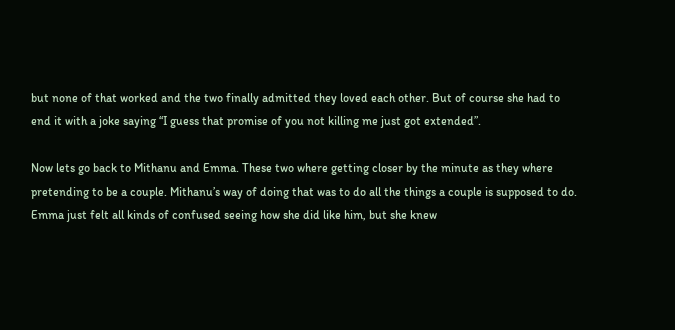but none of that worked and the two finally admitted they loved each other. But of course she had to end it with a joke saying “I guess that promise of you not killing me just got extended”.

Now lets go back to Mithanu and Emma. These two where getting closer by the minute as they where pretending to be a couple. Mithanu’s way of doing that was to do all the things a couple is supposed to do. Emma just felt all kinds of confused seeing how she did like him, but she knew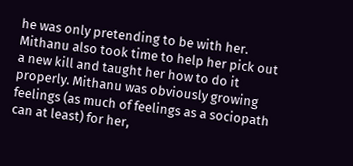he was only pretending to be with her. Mithanu also took time to help her pick out a new kill and taught her how to do it properly. Mithanu was obviously growing feelings (as much of feelings as a sociopath can at least) for her,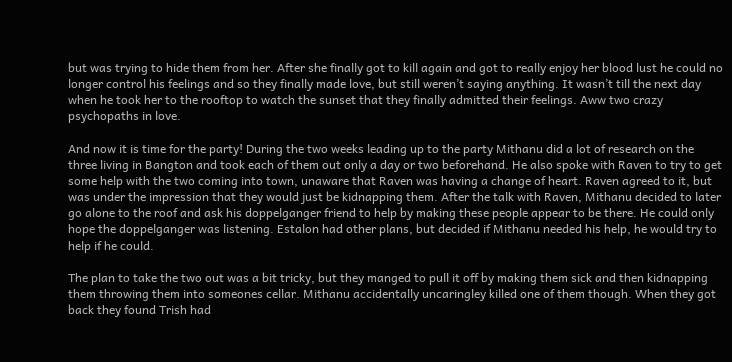but was trying to hide them from her. After she finally got to kill again and got to really enjoy her blood lust he could no longer control his feelings and so they finally made love, but still weren’t saying anything. It wasn’t till the next day when he took her to the rooftop to watch the sunset that they finally admitted their feelings. Aww two crazy psychopaths in love.

And now it is time for the party! During the two weeks leading up to the party Mithanu did a lot of research on the three living in Bangton and took each of them out only a day or two beforehand. He also spoke with Raven to try to get some help with the two coming into town, unaware that Raven was having a change of heart. Raven agreed to it, but was under the impression that they would just be kidnapping them. After the talk with Raven, Mithanu decided to later go alone to the roof and ask his doppelganger friend to help by making these people appear to be there. He could only hope the doppelganger was listening. Estalon had other plans, but decided if Mithanu needed his help, he would try to help if he could.

The plan to take the two out was a bit tricky, but they manged to pull it off by making them sick and then kidnapping them throwing them into someones cellar. Mithanu accidentally uncaringley killed one of them though. When they got back they found Trish had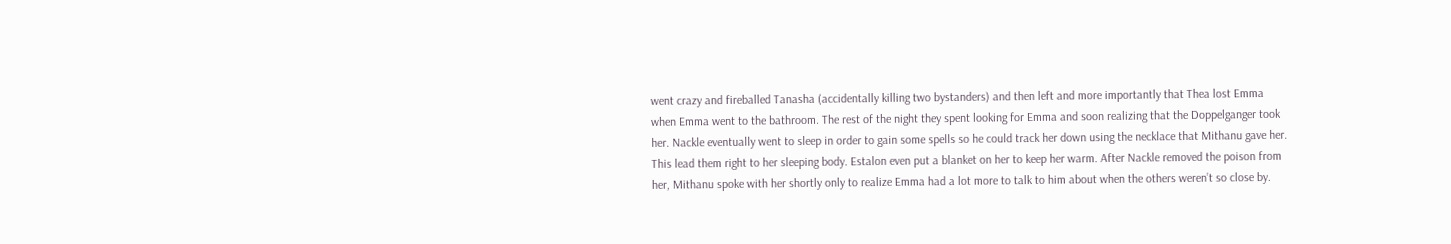went crazy and fireballed Tanasha (accidentally killing two bystanders) and then left and more importantly that Thea lost Emma when Emma went to the bathroom. The rest of the night they spent looking for Emma and soon realizing that the Doppelganger took her. Nackle eventually went to sleep in order to gain some spells so he could track her down using the necklace that Mithanu gave her. This lead them right to her sleeping body. Estalon even put a blanket on her to keep her warm. After Nackle removed the poison from her, Mithanu spoke with her shortly only to realize Emma had a lot more to talk to him about when the others weren’t so close by.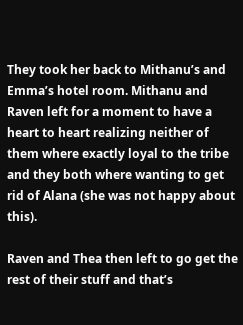They took her back to Mithanu’s and Emma’s hotel room. Mithanu and Raven left for a moment to have a heart to heart realizing neither of them where exactly loyal to the tribe and they both where wanting to get rid of Alana (she was not happy about this).

Raven and Thea then left to go get the rest of their stuff and that’s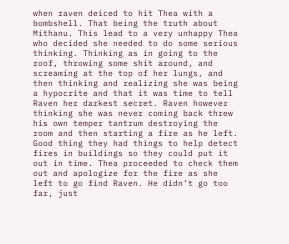when raven deiced to hit Thea with a bombshell. That being the truth about Mithanu. This lead to a very unhappy Thea who decided she needed to do some serious thinking. Thinking as in going to the roof, throwing some shit around, and screaming at the top of her lungs, and then thinking and realizing she was being a hypocrite and that it was time to tell Raven her darkest secret. Raven however thinking she was never coming back threw his own temper tantrum destroying the room and then starting a fire as he left. Good thing they had things to help detect fires in buildings so they could put it out in time. Thea proceeded to check them out and apologize for the fire as she left to go find Raven. He didn’t go too far, just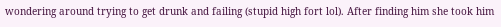wondering around trying to get drunk and failing (stupid high fort lol). After finding him she took him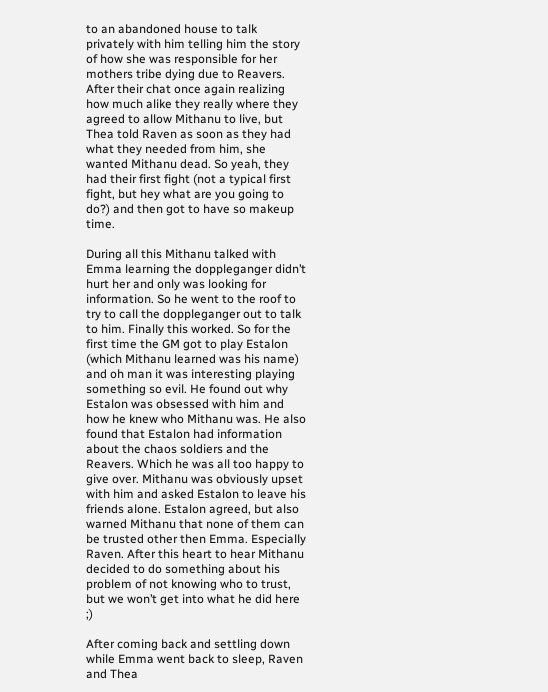to an abandoned house to talk privately with him telling him the story of how she was responsible for her mothers tribe dying due to Reavers. After their chat once again realizing how much alike they really where they agreed to allow Mithanu to live, but Thea told Raven as soon as they had what they needed from him, she wanted Mithanu dead. So yeah, they had their first fight (not a typical first fight, but hey what are you going to do?) and then got to have so makeup time.

During all this Mithanu talked with Emma learning the doppleganger didn’t hurt her and only was looking for information. So he went to the roof to try to call the doppleganger out to talk to him. Finally this worked. So for the first time the GM got to play Estalon (which Mithanu learned was his name) and oh man it was interesting playing something so evil. He found out why Estalon was obsessed with him and how he knew who Mithanu was. He also found that Estalon had information about the chaos soldiers and the Reavers. Which he was all too happy to give over. Mithanu was obviously upset with him and asked Estalon to leave his friends alone. Estalon agreed, but also warned Mithanu that none of them can be trusted other then Emma. Especially Raven. After this heart to hear Mithanu decided to do something about his problem of not knowing who to trust, but we won’t get into what he did here ;)

After coming back and settling down while Emma went back to sleep, Raven and Thea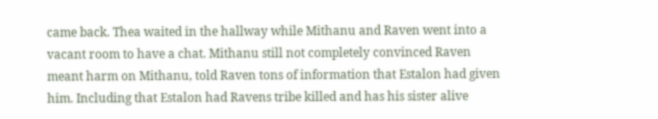came back. Thea waited in the hallway while Mithanu and Raven went into a vacant room to have a chat. Mithanu still not completely convinced Raven meant harm on Mithanu, told Raven tons of information that Estalon had given him. Including that Estalon had Ravens tribe killed and has his sister alive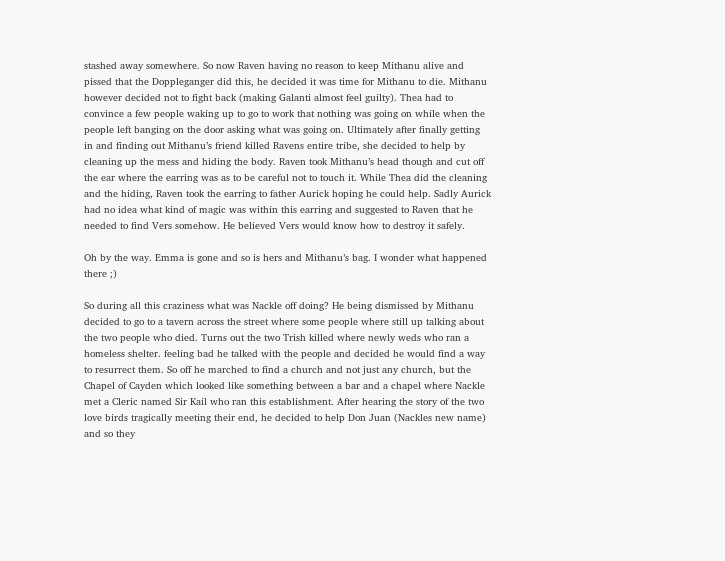stashed away somewhere. So now Raven having no reason to keep Mithanu alive and pissed that the Doppleganger did this, he decided it was time for Mithanu to die. Mithanu however decided not to fight back (making Galanti almost feel guilty). Thea had to convince a few people waking up to go to work that nothing was going on while when the people left banging on the door asking what was going on. Ultimately after finally getting in and finding out Mithanu’s friend killed Ravens entire tribe, she decided to help by cleaning up the mess and hiding the body. Raven took Mithanu’s head though and cut off the ear where the earring was as to be careful not to touch it. While Thea did the cleaning and the hiding, Raven took the earring to father Aurick hoping he could help. Sadly Aurick had no idea what kind of magic was within this earring and suggested to Raven that he needed to find Vers somehow. He believed Vers would know how to destroy it safely.

Oh by the way. Emma is gone and so is hers and Mithanu’s bag. I wonder what happened there ;)

So during all this craziness what was Nackle off doing? He being dismissed by Mithanu decided to go to a tavern across the street where some people where still up talking about the two people who died. Turns out the two Trish killed where newly weds who ran a homeless shelter. feeling bad he talked with the people and decided he would find a way to resurrect them. So off he marched to find a church and not just any church, but the Chapel of Cayden which looked like something between a bar and a chapel where Nackle met a Cleric named Sir Kail who ran this establishment. After hearing the story of the two love birds tragically meeting their end, he decided to help Don Juan (Nackles new name) and so they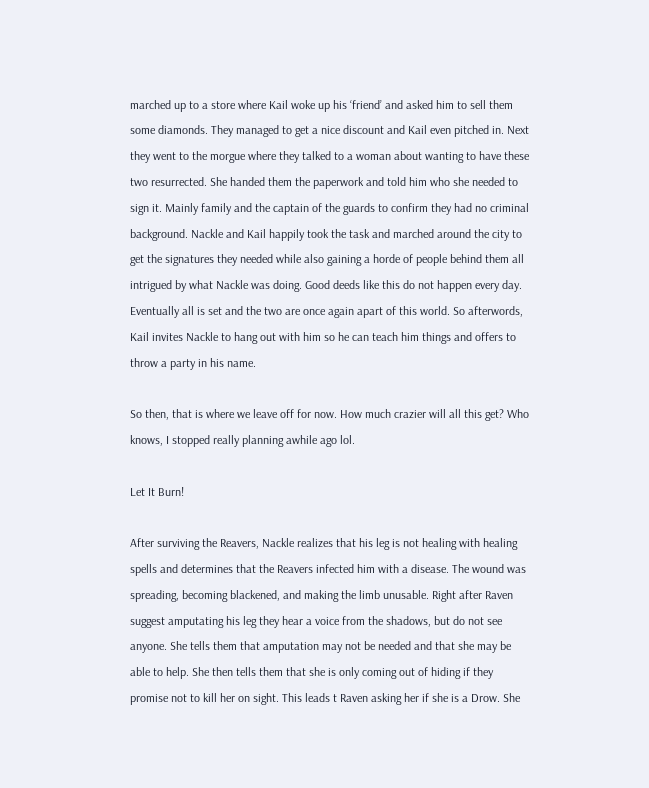marched up to a store where Kail woke up his ‘friend’ and asked him to sell them some diamonds. They managed to get a nice discount and Kail even pitched in. Next they went to the morgue where they talked to a woman about wanting to have these two resurrected. She handed them the paperwork and told him who she needed to sign it. Mainly family and the captain of the guards to confirm they had no criminal background. Nackle and Kail happily took the task and marched around the city to get the signatures they needed while also gaining a horde of people behind them all intrigued by what Nackle was doing. Good deeds like this do not happen every day. Eventually all is set and the two are once again apart of this world. So afterwords, Kail invites Nackle to hang out with him so he can teach him things and offers to throw a party in his name.

So then, that is where we leave off for now. How much crazier will all this get? Who knows, I stopped really planning awhile ago lol.

Let It Burn!

After surviving the Reavers, Nackle realizes that his leg is not healing with healing spells and determines that the Reavers infected him with a disease. The wound was spreading, becoming blackened, and making the limb unusable. Right after Raven suggest amputating his leg they hear a voice from the shadows, but do not see anyone. She tells them that amputation may not be needed and that she may be able to help. She then tells them that she is only coming out of hiding if they promise not to kill her on sight. This leads t Raven asking her if she is a Drow. She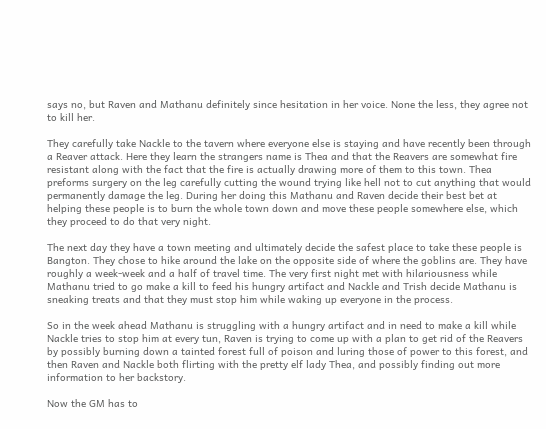says no, but Raven and Mathanu definitely since hesitation in her voice. None the less, they agree not to kill her.

They carefully take Nackle to the tavern where everyone else is staying and have recently been through a Reaver attack. Here they learn the strangers name is Thea and that the Reavers are somewhat fire resistant along with the fact that the fire is actually drawing more of them to this town. Thea preforms surgery on the leg carefully cutting the wound trying like hell not to cut anything that would permanently damage the leg. During her doing this Mathanu and Raven decide their best bet at helping these people is to burn the whole town down and move these people somewhere else, which they proceed to do that very night.

The next day they have a town meeting and ultimately decide the safest place to take these people is Bangton. They chose to hike around the lake on the opposite side of where the goblins are. They have roughly a week-week and a half of travel time. The very first night met with hilariousness while Mathanu tried to go make a kill to feed his hungry artifact and Nackle and Trish decide Mathanu is sneaking treats and that they must stop him while waking up everyone in the process.

So in the week ahead Mathanu is struggling with a hungry artifact and in need to make a kill while Nackle tries to stop him at every tun, Raven is trying to come up with a plan to get rid of the Reavers by possibly burning down a tainted forest full of poison and luring those of power to this forest, and then Raven and Nackle both flirting with the pretty elf lady Thea, and possibly finding out more information to her backstory.

Now the GM has to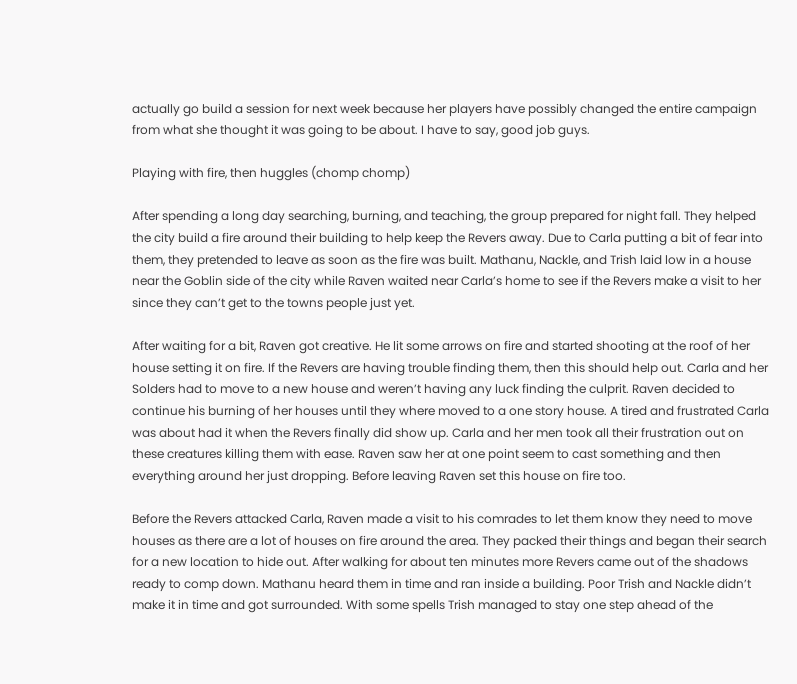actually go build a session for next week because her players have possibly changed the entire campaign from what she thought it was going to be about. I have to say, good job guys.

Playing with fire, then huggles (chomp chomp)

After spending a long day searching, burning, and teaching, the group prepared for night fall. They helped the city build a fire around their building to help keep the Revers away. Due to Carla putting a bit of fear into them, they pretended to leave as soon as the fire was built. Mathanu, Nackle, and Trish laid low in a house near the Goblin side of the city while Raven waited near Carla’s home to see if the Revers make a visit to her since they can’t get to the towns people just yet.

After waiting for a bit, Raven got creative. He lit some arrows on fire and started shooting at the roof of her house setting it on fire. If the Revers are having trouble finding them, then this should help out. Carla and her Solders had to move to a new house and weren’t having any luck finding the culprit. Raven decided to continue his burning of her houses until they where moved to a one story house. A tired and frustrated Carla was about had it when the Revers finally did show up. Carla and her men took all their frustration out on these creatures killing them with ease. Raven saw her at one point seem to cast something and then everything around her just dropping. Before leaving Raven set this house on fire too.

Before the Revers attacked Carla, Raven made a visit to his comrades to let them know they need to move houses as there are a lot of houses on fire around the area. They packed their things and began their search for a new location to hide out. After walking for about ten minutes more Revers came out of the shadows ready to comp down. Mathanu heard them in time and ran inside a building. Poor Trish and Nackle didn’t make it in time and got surrounded. With some spells Trish managed to stay one step ahead of the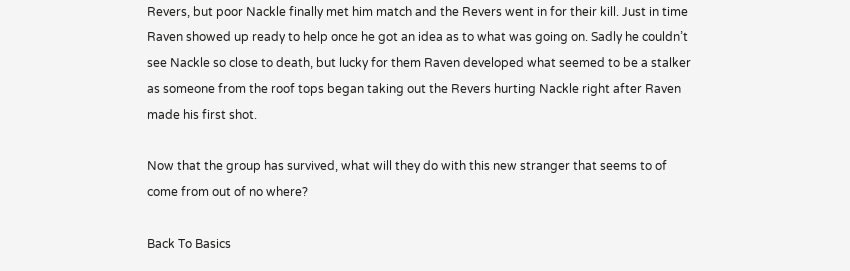Revers, but poor Nackle finally met him match and the Revers went in for their kill. Just in time Raven showed up ready to help once he got an idea as to what was going on. Sadly he couldn’t see Nackle so close to death, but lucky for them Raven developed what seemed to be a stalker as someone from the roof tops began taking out the Revers hurting Nackle right after Raven made his first shot.

Now that the group has survived, what will they do with this new stranger that seems to of come from out of no where?

Back To Basics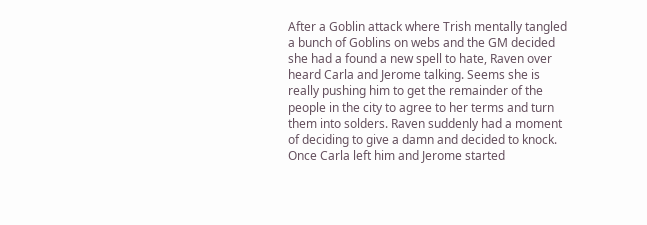After a Goblin attack where Trish mentally tangled a bunch of Goblins on webs and the GM decided she had a found a new spell to hate, Raven over heard Carla and Jerome talking. Seems she is really pushing him to get the remainder of the people in the city to agree to her terms and turn them into solders. Raven suddenly had a moment of deciding to give a damn and decided to knock. Once Carla left him and Jerome started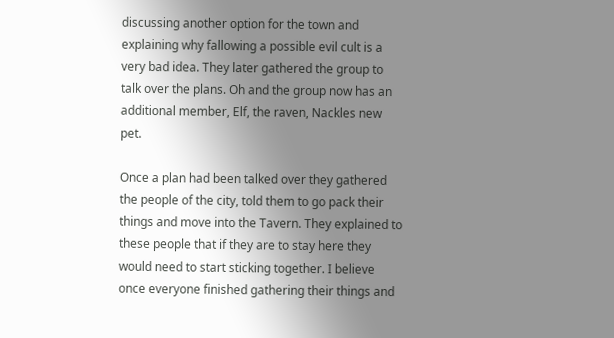discussing another option for the town and explaining why fallowing a possible evil cult is a very bad idea. They later gathered the group to talk over the plans. Oh and the group now has an additional member, Elf, the raven, Nackles new pet.

Once a plan had been talked over they gathered the people of the city, told them to go pack their things and move into the Tavern. They explained to these people that if they are to stay here they would need to start sticking together. I believe once everyone finished gathering their things and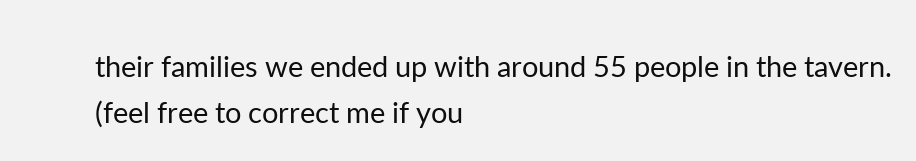their families we ended up with around 55 people in the tavern. (feel free to correct me if you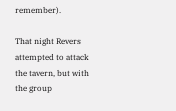remember).

That night Revers attempted to attack the tavern, but with the group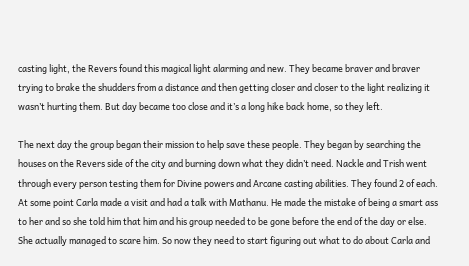casting light, the Revers found this magical light alarming and new. They became braver and braver trying to brake the shudders from a distance and then getting closer and closer to the light realizing it wasn’t hurting them. But day became too close and it’s a long hike back home, so they left.

The next day the group began their mission to help save these people. They began by searching the houses on the Revers side of the city and burning down what they didn’t need. Nackle and Trish went through every person testing them for Divine powers and Arcane casting abilities. They found 2 of each. At some point Carla made a visit and had a talk with Mathanu. He made the mistake of being a smart ass to her and so she told him that him and his group needed to be gone before the end of the day or else. She actually managed to scare him. So now they need to start figuring out what to do about Carla and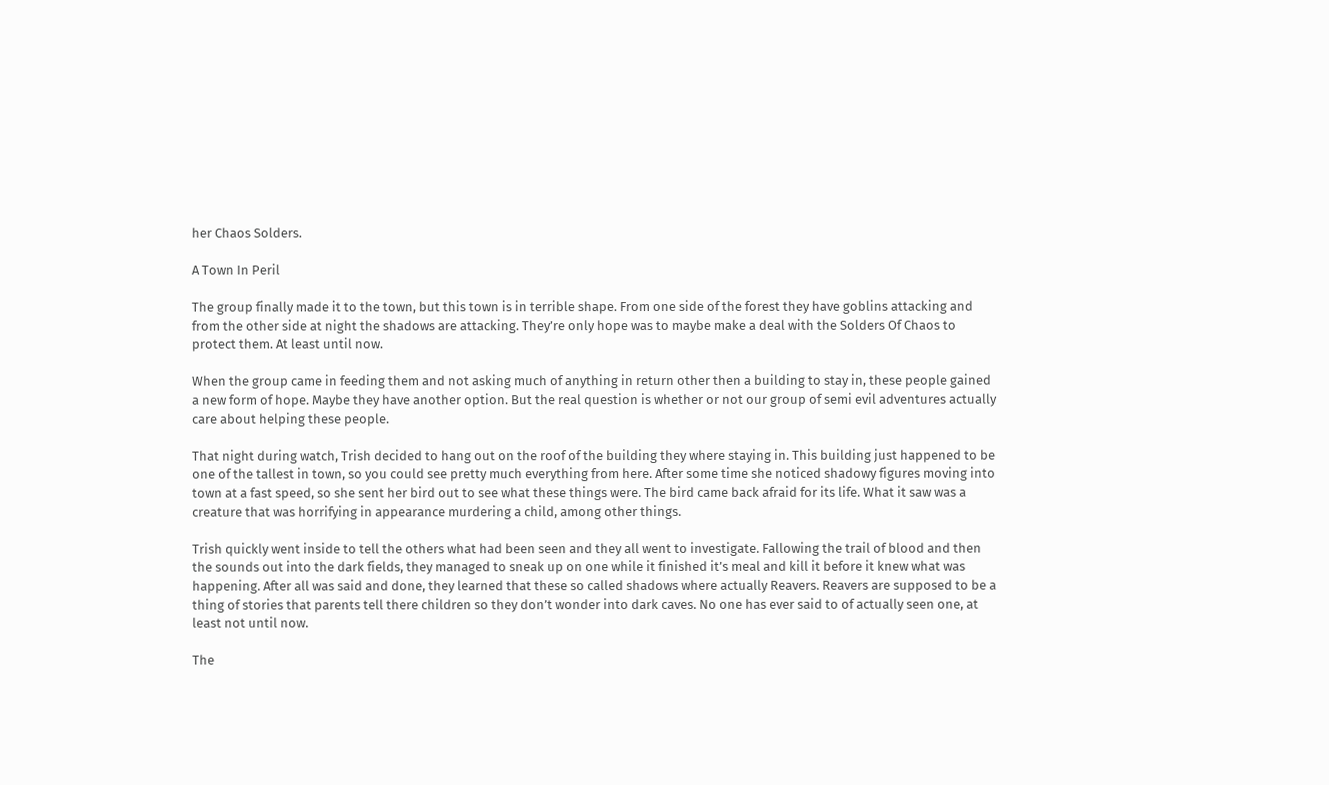her Chaos Solders.

A Town In Peril

The group finally made it to the town, but this town is in terrible shape. From one side of the forest they have goblins attacking and from the other side at night the shadows are attacking. They’re only hope was to maybe make a deal with the Solders Of Chaos to protect them. At least until now.

When the group came in feeding them and not asking much of anything in return other then a building to stay in, these people gained a new form of hope. Maybe they have another option. But the real question is whether or not our group of semi evil adventures actually care about helping these people.

That night during watch, Trish decided to hang out on the roof of the building they where staying in. This building just happened to be one of the tallest in town, so you could see pretty much everything from here. After some time she noticed shadowy figures moving into town at a fast speed, so she sent her bird out to see what these things were. The bird came back afraid for its life. What it saw was a creature that was horrifying in appearance murdering a child, among other things.

Trish quickly went inside to tell the others what had been seen and they all went to investigate. Fallowing the trail of blood and then the sounds out into the dark fields, they managed to sneak up on one while it finished it’s meal and kill it before it knew what was happening. After all was said and done, they learned that these so called shadows where actually Reavers. Reavers are supposed to be a thing of stories that parents tell there children so they don’t wonder into dark caves. No one has ever said to of actually seen one, at least not until now.

The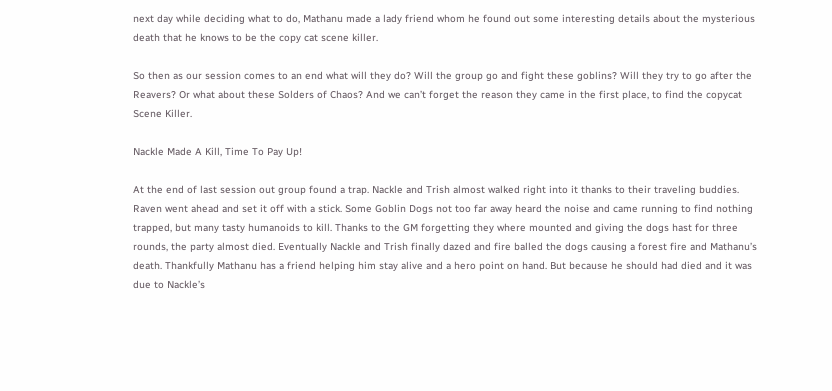next day while deciding what to do, Mathanu made a lady friend whom he found out some interesting details about the mysterious death that he knows to be the copy cat scene killer.

So then as our session comes to an end what will they do? Will the group go and fight these goblins? Will they try to go after the Reavers? Or what about these Solders of Chaos? And we can’t forget the reason they came in the first place, to find the copycat Scene Killer.

Nackle Made A Kill, Time To Pay Up!

At the end of last session out group found a trap. Nackle and Trish almost walked right into it thanks to their traveling buddies. Raven went ahead and set it off with a stick. Some Goblin Dogs not too far away heard the noise and came running to find nothing trapped, but many tasty humanoids to kill. Thanks to the GM forgetting they where mounted and giving the dogs hast for three rounds, the party almost died. Eventually Nackle and Trish finally dazed and fire balled the dogs causing a forest fire and Mathanu’s death. Thankfully Mathanu has a friend helping him stay alive and a hero point on hand. But because he should had died and it was due to Nackle’s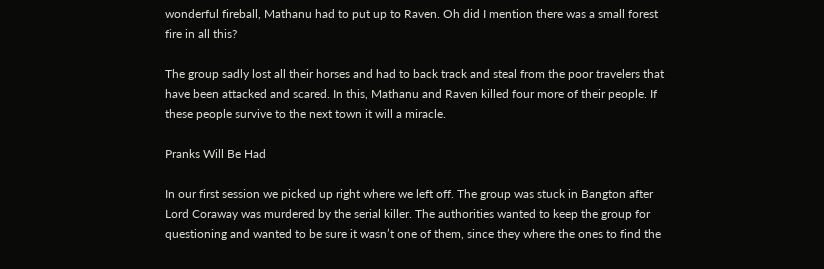wonderful fireball, Mathanu had to put up to Raven. Oh did I mention there was a small forest fire in all this?

The group sadly lost all their horses and had to back track and steal from the poor travelers that have been attacked and scared. In this, Mathanu and Raven killed four more of their people. If these people survive to the next town it will a miracle.

Pranks Will Be Had

In our first session we picked up right where we left off. The group was stuck in Bangton after Lord Coraway was murdered by the serial killer. The authorities wanted to keep the group for questioning and wanted to be sure it wasn’t one of them, since they where the ones to find the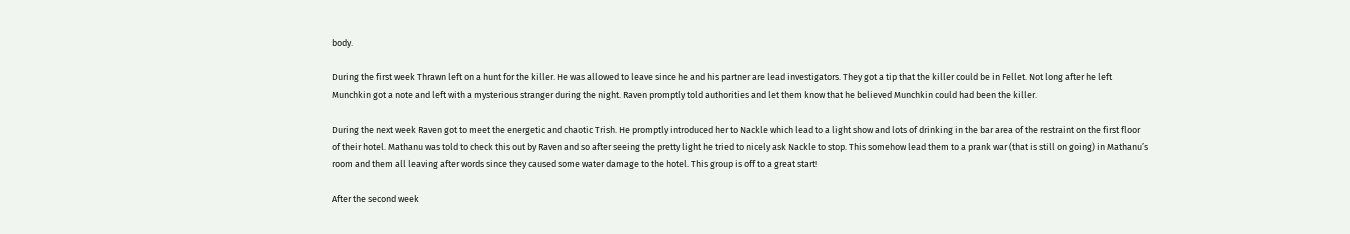body.

During the first week Thrawn left on a hunt for the killer. He was allowed to leave since he and his partner are lead investigators. They got a tip that the killer could be in Fellet. Not long after he left Munchkin got a note and left with a mysterious stranger during the night. Raven promptly told authorities and let them know that he believed Munchkin could had been the killer.

During the next week Raven got to meet the energetic and chaotic Trish. He promptly introduced her to Nackle which lead to a light show and lots of drinking in the bar area of the restraint on the first floor of their hotel. Mathanu was told to check this out by Raven and so after seeing the pretty light he tried to nicely ask Nackle to stop. This somehow lead them to a prank war (that is still on going) in Mathanu’s room and them all leaving after words since they caused some water damage to the hotel. This group is off to a great start!

After the second week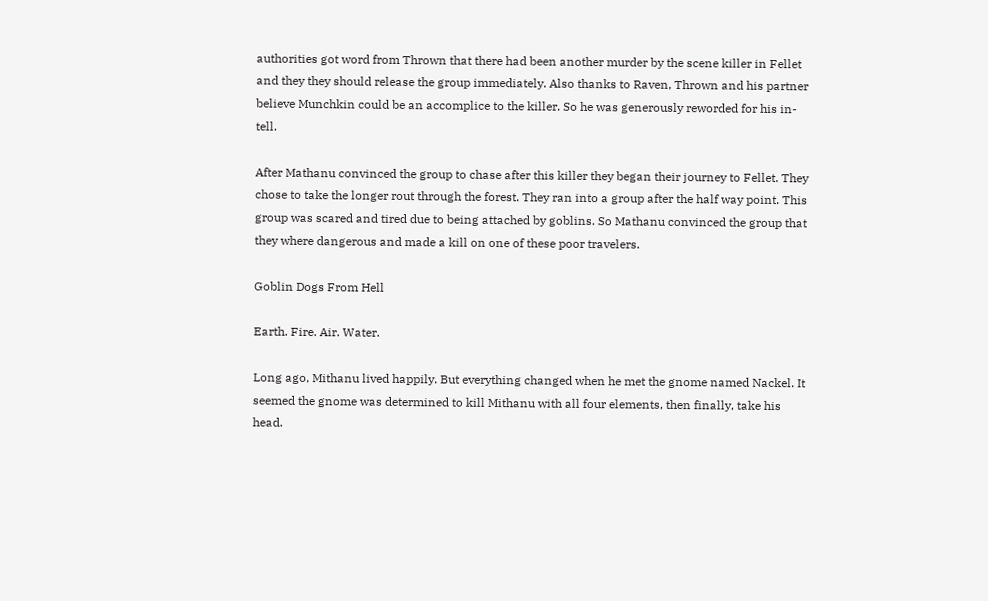authorities got word from Thrown that there had been another murder by the scene killer in Fellet and they they should release the group immediately. Also thanks to Raven, Thrown and his partner believe Munchkin could be an accomplice to the killer. So he was generously reworded for his in-tell.

After Mathanu convinced the group to chase after this killer they began their journey to Fellet. They chose to take the longer rout through the forest. They ran into a group after the half way point. This group was scared and tired due to being attached by goblins. So Mathanu convinced the group that they where dangerous and made a kill on one of these poor travelers.

Goblin Dogs From Hell

Earth. Fire. Air. Water.

Long ago, Mithanu lived happily. But everything changed when he met the gnome named Nackel. It seemed the gnome was determined to kill Mithanu with all four elements, then finally, take his head.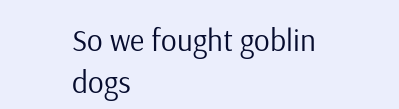So we fought goblin dogs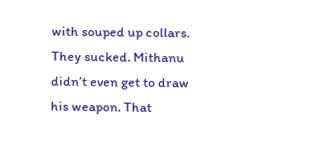with souped up collars. They sucked. Mithanu didn’t even get to draw his weapon. That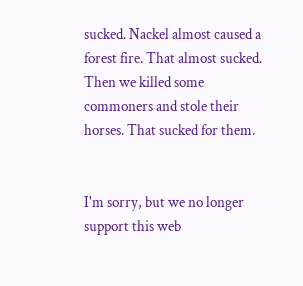sucked. Nackel almost caused a forest fire. That almost sucked. Then we killed some commoners and stole their horses. That sucked for them.


I'm sorry, but we no longer support this web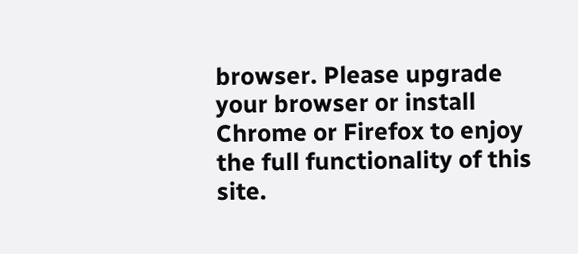browser. Please upgrade your browser or install Chrome or Firefox to enjoy the full functionality of this site.